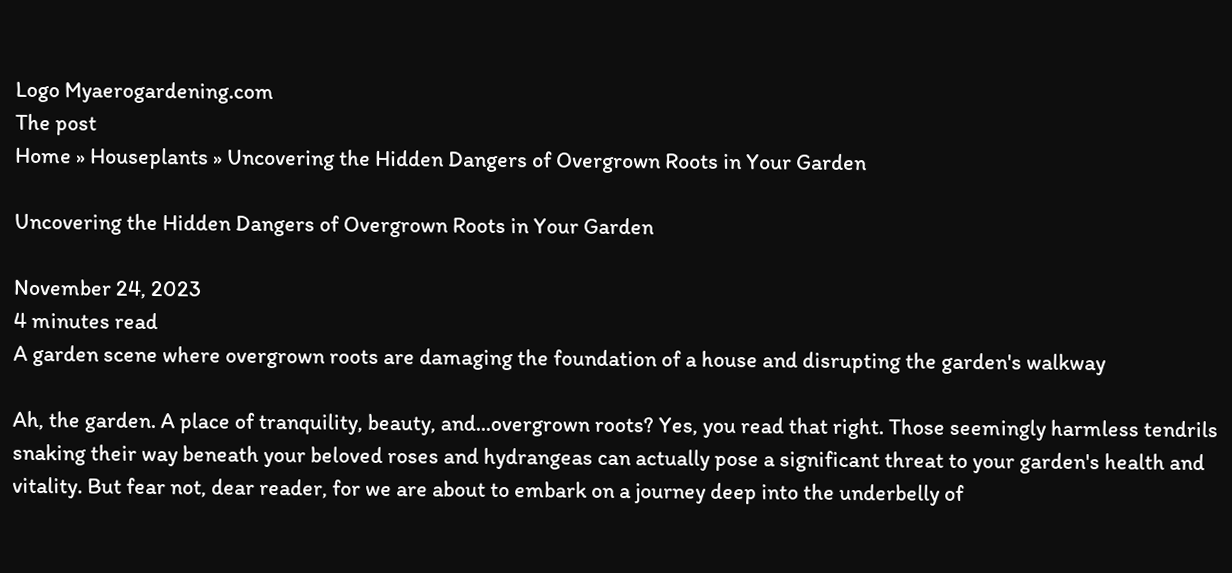Logo Myaerogardening.com
The post
Home » Houseplants » Uncovering the Hidden Dangers of Overgrown Roots in Your Garden

Uncovering the Hidden Dangers of Overgrown Roots in Your Garden

November 24, 2023
4 minutes read
A garden scene where overgrown roots are damaging the foundation of a house and disrupting the garden's walkway

Ah, the garden. A place of tranquility, beauty, and...overgrown roots? Yes, you read that right. Those seemingly harmless tendrils snaking their way beneath your beloved roses and hydrangeas can actually pose a significant threat to your garden's health and vitality. But fear not, dear reader, for we are about to embark on a journey deep into the underbelly of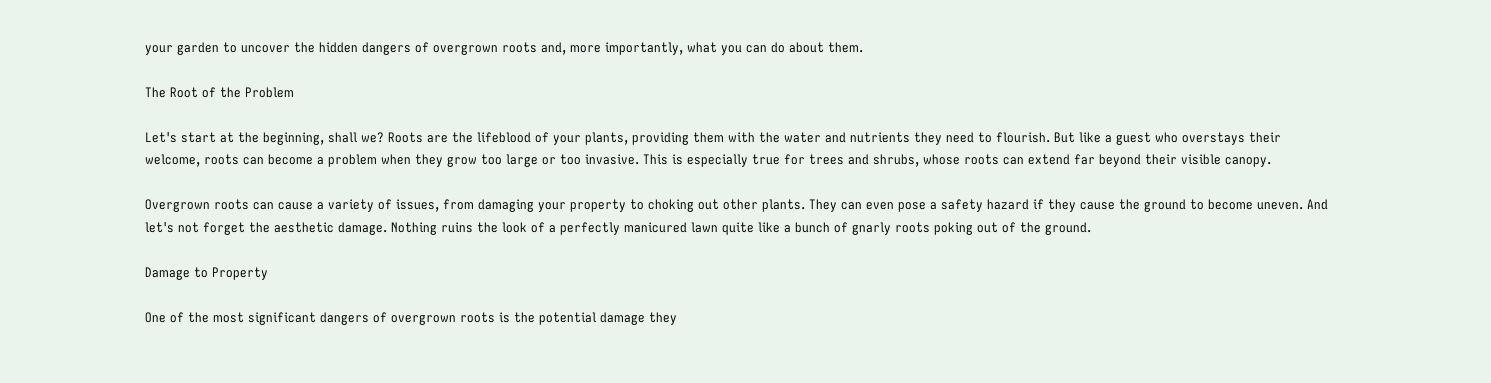your garden to uncover the hidden dangers of overgrown roots and, more importantly, what you can do about them.

The Root of the Problem

Let's start at the beginning, shall we? Roots are the lifeblood of your plants, providing them with the water and nutrients they need to flourish. But like a guest who overstays their welcome, roots can become a problem when they grow too large or too invasive. This is especially true for trees and shrubs, whose roots can extend far beyond their visible canopy.

Overgrown roots can cause a variety of issues, from damaging your property to choking out other plants. They can even pose a safety hazard if they cause the ground to become uneven. And let's not forget the aesthetic damage. Nothing ruins the look of a perfectly manicured lawn quite like a bunch of gnarly roots poking out of the ground.

Damage to Property

One of the most significant dangers of overgrown roots is the potential damage they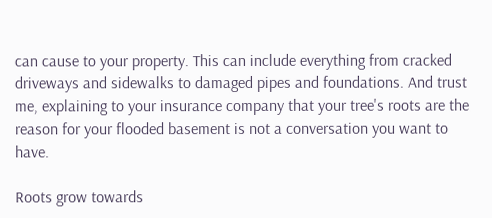can cause to your property. This can include everything from cracked driveways and sidewalks to damaged pipes and foundations. And trust me, explaining to your insurance company that your tree's roots are the reason for your flooded basement is not a conversation you want to have.

Roots grow towards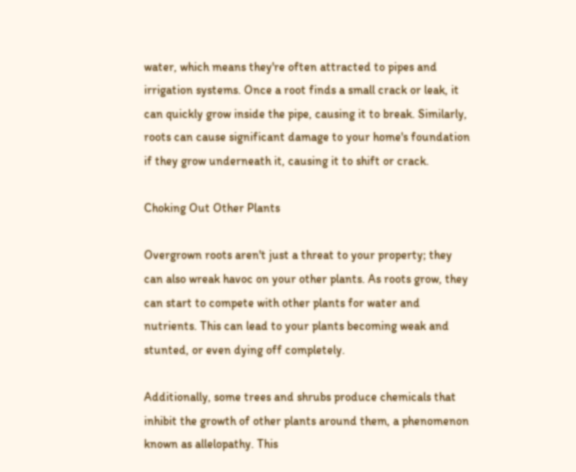water, which means they're often attracted to pipes and irrigation systems. Once a root finds a small crack or leak, it can quickly grow inside the pipe, causing it to break. Similarly, roots can cause significant damage to your home's foundation if they grow underneath it, causing it to shift or crack.

Choking Out Other Plants

Overgrown roots aren't just a threat to your property; they can also wreak havoc on your other plants. As roots grow, they can start to compete with other plants for water and nutrients. This can lead to your plants becoming weak and stunted, or even dying off completely.

Additionally, some trees and shrubs produce chemicals that inhibit the growth of other plants around them, a phenomenon known as allelopathy. This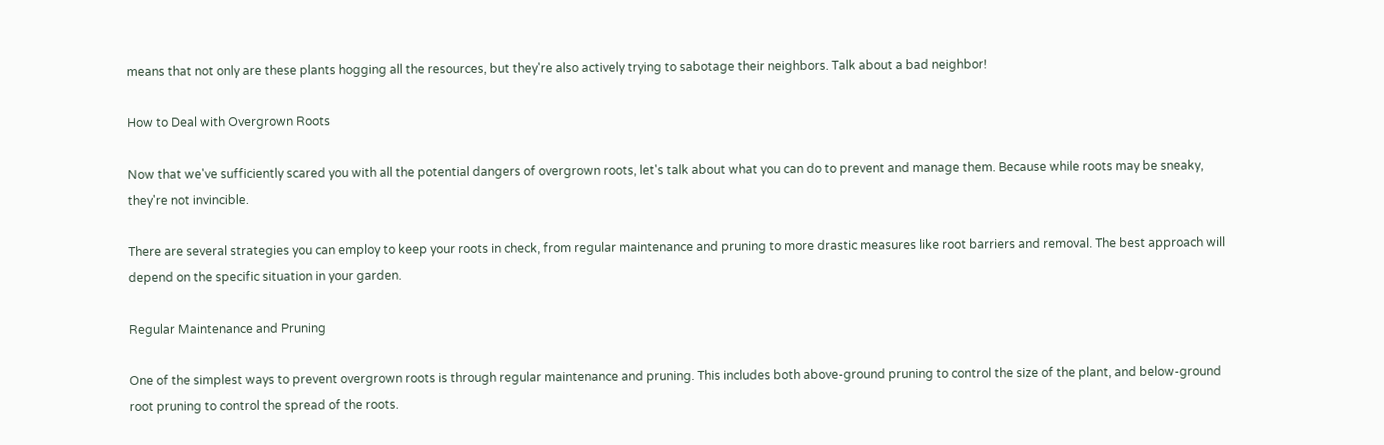means that not only are these plants hogging all the resources, but they're also actively trying to sabotage their neighbors. Talk about a bad neighbor!

How to Deal with Overgrown Roots

Now that we've sufficiently scared you with all the potential dangers of overgrown roots, let's talk about what you can do to prevent and manage them. Because while roots may be sneaky, they're not invincible.

There are several strategies you can employ to keep your roots in check, from regular maintenance and pruning to more drastic measures like root barriers and removal. The best approach will depend on the specific situation in your garden.

Regular Maintenance and Pruning

One of the simplest ways to prevent overgrown roots is through regular maintenance and pruning. This includes both above-ground pruning to control the size of the plant, and below-ground root pruning to control the spread of the roots.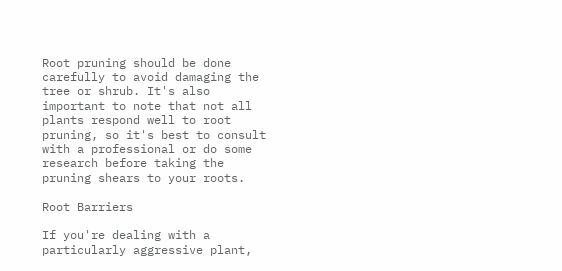Root pruning should be done carefully to avoid damaging the tree or shrub. It's also important to note that not all plants respond well to root pruning, so it's best to consult with a professional or do some research before taking the pruning shears to your roots.

Root Barriers

If you're dealing with a particularly aggressive plant,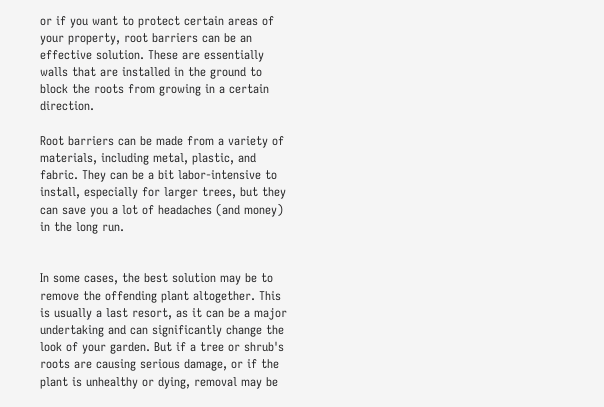or if you want to protect certain areas of your property, root barriers can be an effective solution. These are essentially walls that are installed in the ground to block the roots from growing in a certain direction.

Root barriers can be made from a variety of materials, including metal, plastic, and fabric. They can be a bit labor-intensive to install, especially for larger trees, but they can save you a lot of headaches (and money) in the long run.


In some cases, the best solution may be to remove the offending plant altogether. This is usually a last resort, as it can be a major undertaking and can significantly change the look of your garden. But if a tree or shrub's roots are causing serious damage, or if the plant is unhealthy or dying, removal may be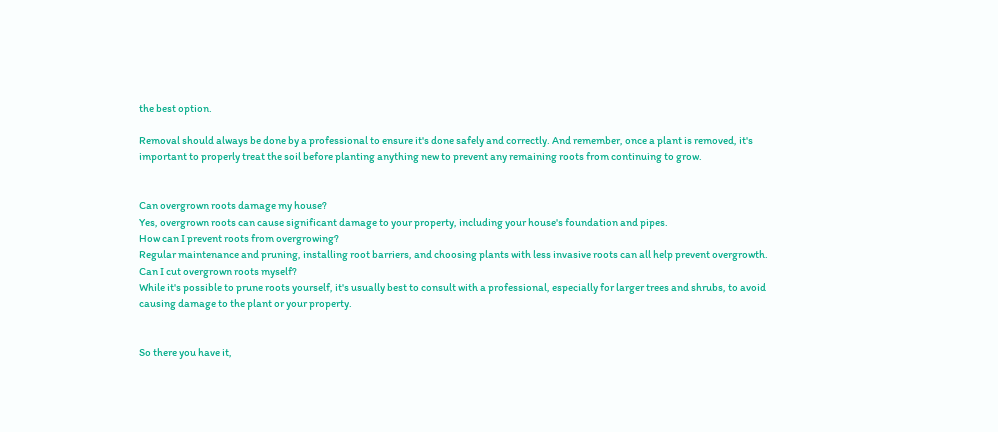the best option.

Removal should always be done by a professional to ensure it's done safely and correctly. And remember, once a plant is removed, it's important to properly treat the soil before planting anything new to prevent any remaining roots from continuing to grow.


Can overgrown roots damage my house?
Yes, overgrown roots can cause significant damage to your property, including your house's foundation and pipes.
How can I prevent roots from overgrowing?
Regular maintenance and pruning, installing root barriers, and choosing plants with less invasive roots can all help prevent overgrowth.
Can I cut overgrown roots myself?
While it's possible to prune roots yourself, it's usually best to consult with a professional, especially for larger trees and shrubs, to avoid causing damage to the plant or your property.


So there you have it,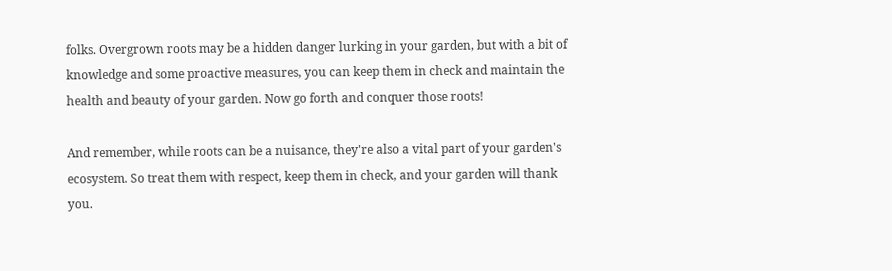folks. Overgrown roots may be a hidden danger lurking in your garden, but with a bit of knowledge and some proactive measures, you can keep them in check and maintain the health and beauty of your garden. Now go forth and conquer those roots!

And remember, while roots can be a nuisance, they're also a vital part of your garden's ecosystem. So treat them with respect, keep them in check, and your garden will thank you.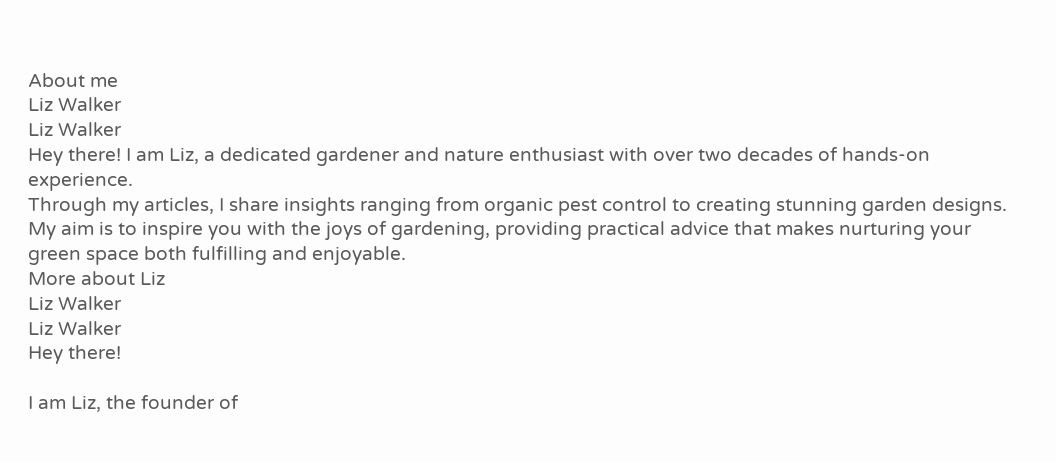About me
Liz Walker
Liz Walker
Hey there! I am Liz, a dedicated gardener and nature enthusiast with over two decades of hands-on experience.
Through my articles, I share insights ranging from organic pest control to creating stunning garden designs.
My aim is to inspire you with the joys of gardening, providing practical advice that makes nurturing your green space both fulfilling and enjoyable.
More about Liz
Liz Walker
Liz Walker
Hey there!

I am Liz, the founder of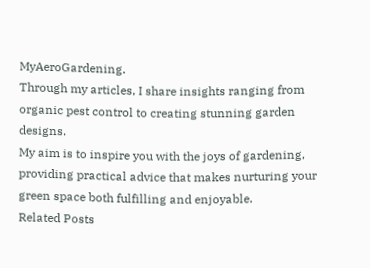MyAeroGardening.
Through my articles, I share insights ranging from organic pest control to creating stunning garden designs.
My aim is to inspire you with the joys of gardening, providing practical advice that makes nurturing your green space both fulfilling and enjoyable.
Related Posts